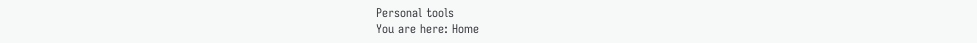Personal tools
You are here: Home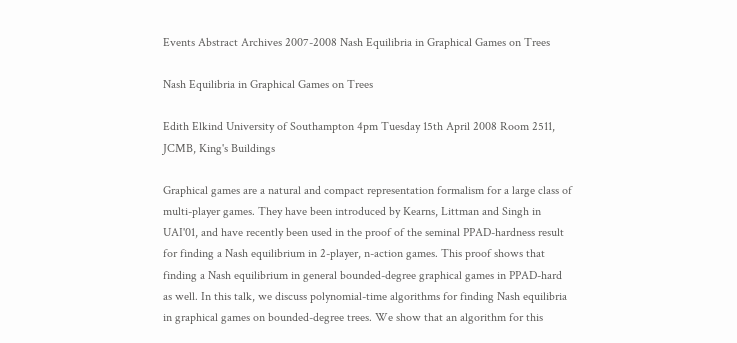Events Abstract Archives 2007-2008 Nash Equilibria in Graphical Games on Trees

Nash Equilibria in Graphical Games on Trees

Edith Elkind University of Southampton 4pm Tuesday 15th April 2008 Room 2511, JCMB, King's Buildings

Graphical games are a natural and compact representation formalism for a large class of multi-player games. They have been introduced by Kearns, Littman and Singh in UAI'01, and have recently been used in the proof of the seminal PPAD-hardness result for finding a Nash equilibrium in 2-player, n-action games. This proof shows that finding a Nash equilibrium in general bounded-degree graphical games in PPAD-hard as well. In this talk, we discuss polynomial-time algorithms for finding Nash equilibria in graphical games on bounded-degree trees. We show that an algorithm for this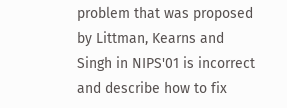problem that was proposed by Littman, Kearns and Singh in NIPS'01 is incorrect and describe how to fix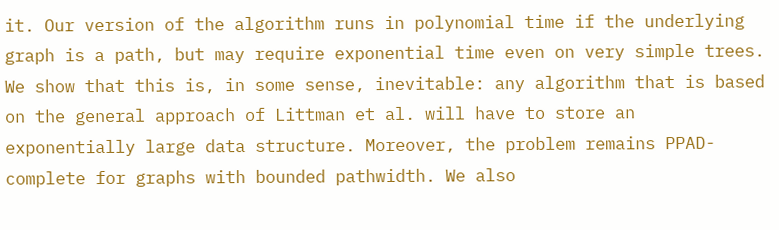it. Our version of the algorithm runs in polynomial time if the underlying graph is a path, but may require exponential time even on very simple trees. We show that this is, in some sense, inevitable: any algorithm that is based on the general approach of Littman et al. will have to store an exponentially large data structure. Moreover, the problem remains PPAD-complete for graphs with bounded pathwidth. We also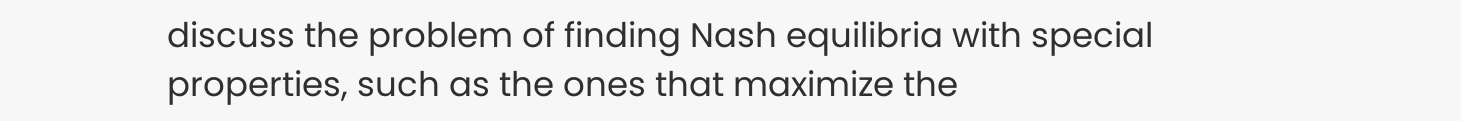discuss the problem of finding Nash equilibria with special properties, such as the ones that maximize the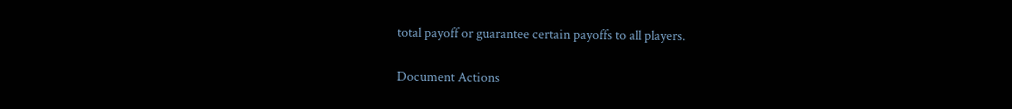total payoff or guarantee certain payoffs to all players.

Document Actions